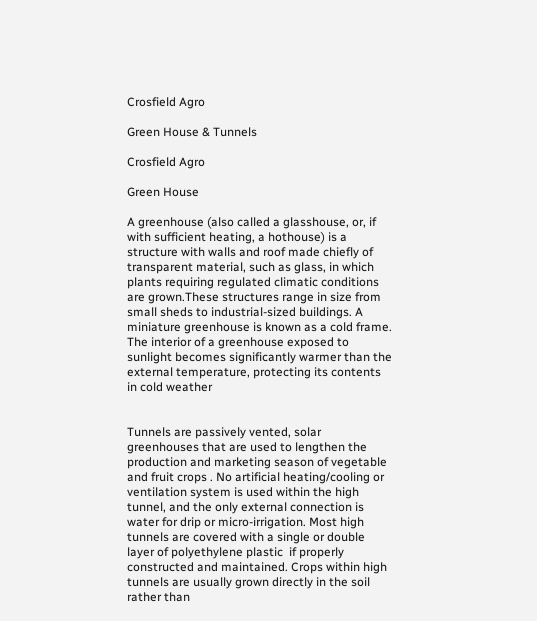Crosfield Agro

Green House & Tunnels

Crosfield Agro

Green House

A greenhouse (also called a glasshouse, or, if with sufficient heating, a hothouse) is a structure with walls and roof made chiefly of transparent material, such as glass, in which plants requiring regulated climatic conditions are grown.These structures range in size from small sheds to industrial-sized buildings. A miniature greenhouse is known as a cold frame. The interior of a greenhouse exposed to sunlight becomes significantly warmer than the external temperature, protecting its contents in cold weather


Tunnels are passively vented, solar greenhouses that are used to lengthen the production and marketing season of vegetable and fruit crops . No artificial heating/cooling or ventilation system is used within the high tunnel, and the only external connection is water for drip or micro-irrigation. Most high tunnels are covered with a single or double layer of polyethylene plastic  if properly constructed and maintained. Crops within high tunnels are usually grown directly in the soil rather than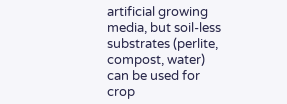artificial growing media, but soil-less substrates (perlite, compost, water) can be used for crop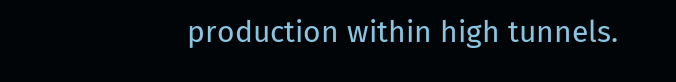production within high tunnels.